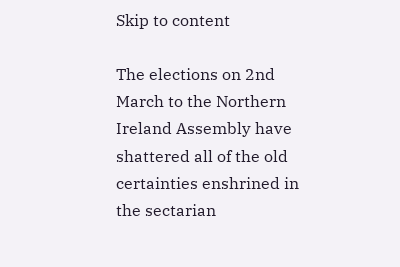Skip to content

The elections on 2nd March to the Northern Ireland Assembly have shattered all of the old certainties enshrined in the sectarian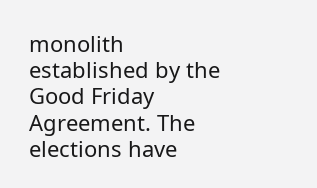monolith established by the Good Friday Agreement. The elections have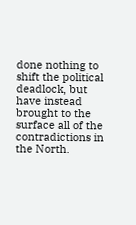done nothing to shift the political deadlock, but have instead brought to the surface all of the contradictions in the North.